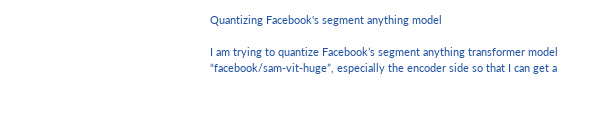Quantizing Facebook's segment anything model

I am trying to quantize Facebook’s segment anything transformer model “facebook/sam-vit-huge”, especially the encoder side so that I can get a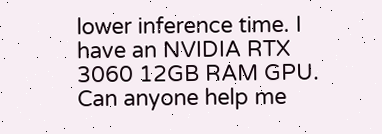lower inference time. I have an NVIDIA RTX 3060 12GB RAM GPU. Can anyone help me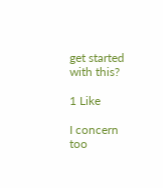get started with this?

1 Like

I concern too